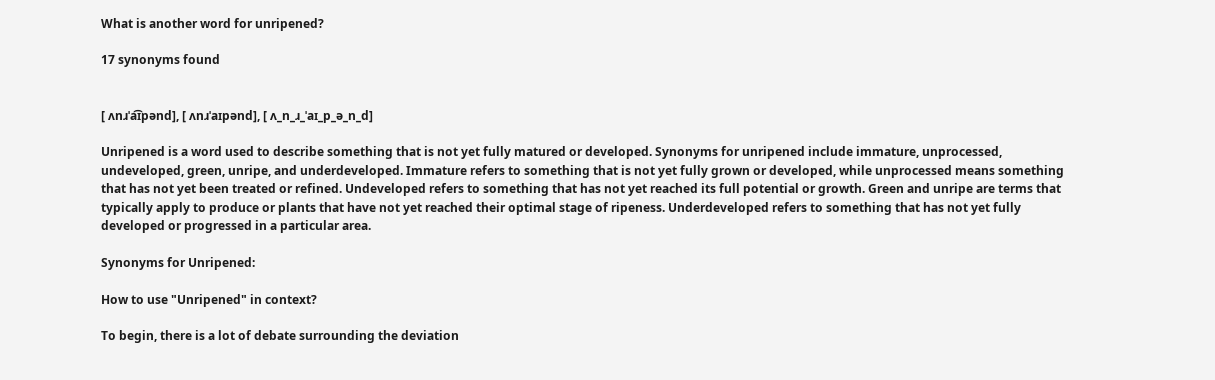What is another word for unripened?

17 synonyms found


[ ʌnɹˈa͡ɪpənd], [ ʌnɹˈaɪpənd], [ ʌ_n_ɹ_ˈaɪ_p_ə_n_d]

Unripened is a word used to describe something that is not yet fully matured or developed. Synonyms for unripened include immature, unprocessed, undeveloped, green, unripe, and underdeveloped. Immature refers to something that is not yet fully grown or developed, while unprocessed means something that has not yet been treated or refined. Undeveloped refers to something that has not yet reached its full potential or growth. Green and unripe are terms that typically apply to produce or plants that have not yet reached their optimal stage of ripeness. Underdeveloped refers to something that has not yet fully developed or progressed in a particular area.

Synonyms for Unripened:

How to use "Unripened" in context?

To begin, there is a lot of debate surrounding the deviation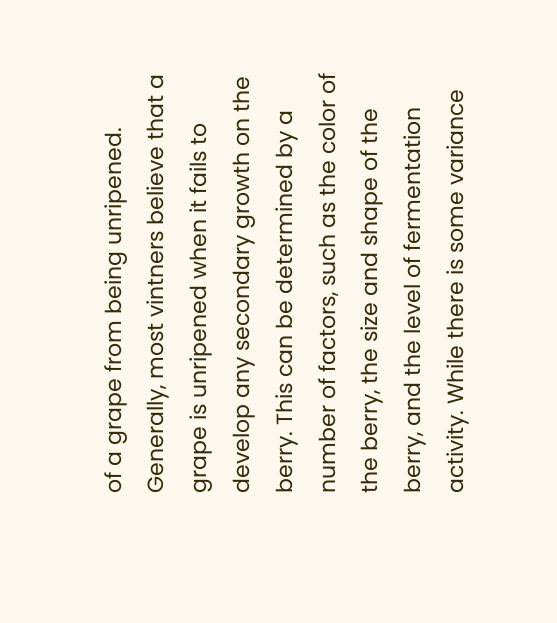of a grape from being unripened. Generally, most vintners believe that a grape is unripened when it fails to develop any secondary growth on the berry. This can be determined by a number of factors, such as the color of the berry, the size and shape of the berry, and the level of fermentation activity. While there is some variance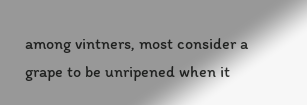among vintners, most consider a grape to be unripened when it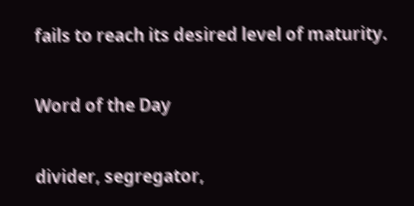fails to reach its desired level of maturity.

Word of the Day

divider, segregator,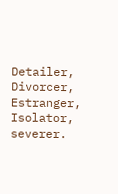Detailer, Divorcer, Estranger, Isolator, severer.